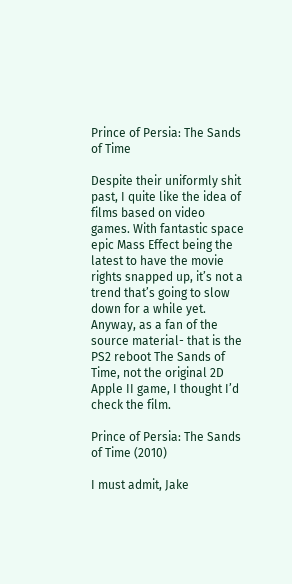Prince of Persia: The Sands of Time

Despite their uniformly shit past, I quite like the idea of films based on video games. With fantastic space epic Mass Effect being the latest to have the movie rights snapped up, it’s not a trend that’s going to slow down for a while yet. Anyway, as a fan of the source material- that is the PS2 reboot The Sands of Time, not the original 2D Apple II game, I thought I’d check the film.

Prince of Persia: The Sands of Time (2010)

I must admit, Jake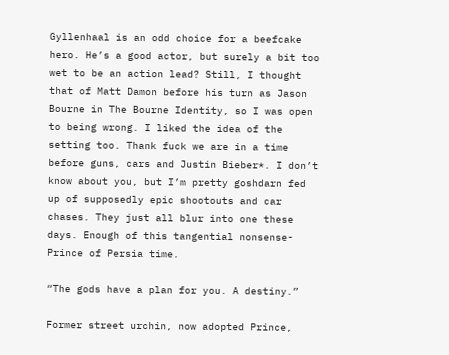Gyllenhaal is an odd choice for a beefcake hero. He’s a good actor, but surely a bit too wet to be an action lead? Still, I thought that of Matt Damon before his turn as Jason Bourne in The Bourne Identity, so I was open to being wrong. I liked the idea of the setting too. Thank fuck we are in a time before guns, cars and Justin Bieber*. I don’t know about you, but I’m pretty goshdarn fed up of supposedly epic shootouts and car chases. They just all blur into one these days. Enough of this tangential nonsense- Prince of Persia time.

“The gods have a plan for you. A destiny.”

Former street urchin, now adopted Prince,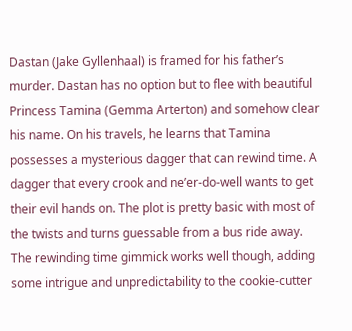Dastan (Jake Gyllenhaal) is framed for his father’s murder. Dastan has no option but to flee with beautiful Princess Tamina (Gemma Arterton) and somehow clear his name. On his travels, he learns that Tamina possesses a mysterious dagger that can rewind time. A dagger that every crook and ne’er-do-well wants to get their evil hands on. The plot is pretty basic with most of the twists and turns guessable from a bus ride away. The rewinding time gimmick works well though, adding some intrigue and unpredictability to the cookie-cutter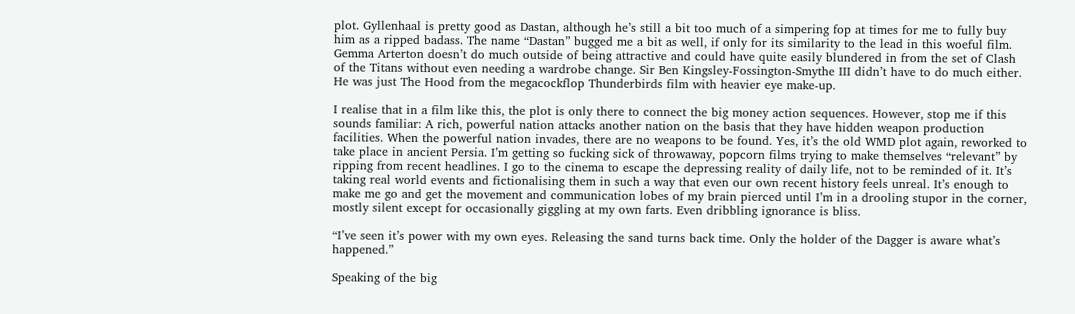plot. Gyllenhaal is pretty good as Dastan, although he’s still a bit too much of a simpering fop at times for me to fully buy him as a ripped badass. The name “Dastan” bugged me a bit as well, if only for its similarity to the lead in this woeful film. Gemma Arterton doesn’t do much outside of being attractive and could have quite easily blundered in from the set of Clash of the Titans without even needing a wardrobe change. Sir Ben Kingsley-Fossington-Smythe III didn’t have to do much either. He was just The Hood from the megacockflop Thunderbirds film with heavier eye make-up.

I realise that in a film like this, the plot is only there to connect the big money action sequences. However, stop me if this sounds familiar: A rich, powerful nation attacks another nation on the basis that they have hidden weapon production facilities. When the powerful nation invades, there are no weapons to be found. Yes, it’s the old WMD plot again, reworked to take place in ancient Persia. I’m getting so fucking sick of throwaway, popcorn films trying to make themselves “relevant” by ripping from recent headlines. I go to the cinema to escape the depressing reality of daily life, not to be reminded of it. It’s taking real world events and fictionalising them in such a way that even our own recent history feels unreal. It’s enough to make me go and get the movement and communication lobes of my brain pierced until I’m in a drooling stupor in the corner, mostly silent except for occasionally giggling at my own farts. Even dribbling ignorance is bliss.

“I’ve seen it’s power with my own eyes. Releasing the sand turns back time. Only the holder of the Dagger is aware what’s happened.”

Speaking of the big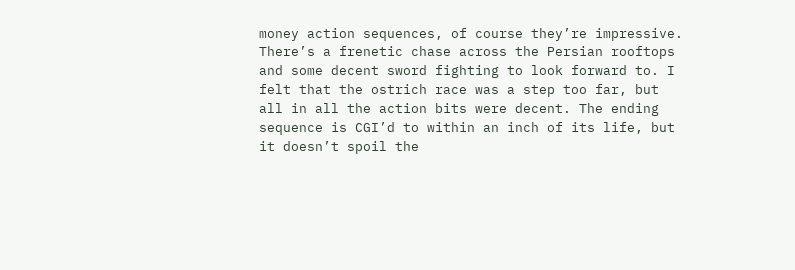money action sequences, of course they’re impressive. There’s a frenetic chase across the Persian rooftops and some decent sword fighting to look forward to. I felt that the ostrich race was a step too far, but all in all the action bits were decent. The ending sequence is CGI’d to within an inch of its life, but it doesn’t spoil the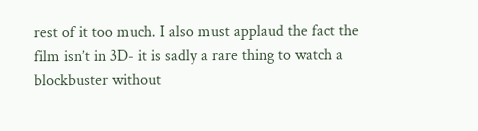rest of it too much. I also must applaud the fact the film isn’t in 3D- it is sadly a rare thing to watch a blockbuster without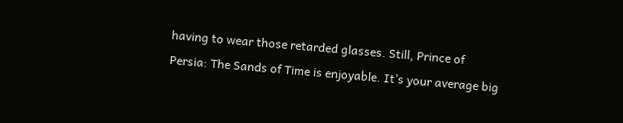having to wear those retarded glasses. Still, Prince of Persia: The Sands of Time is enjoyable. It’s your average big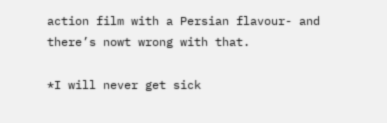action film with a Persian flavour- and there’s nowt wrong with that.

*I will never get sick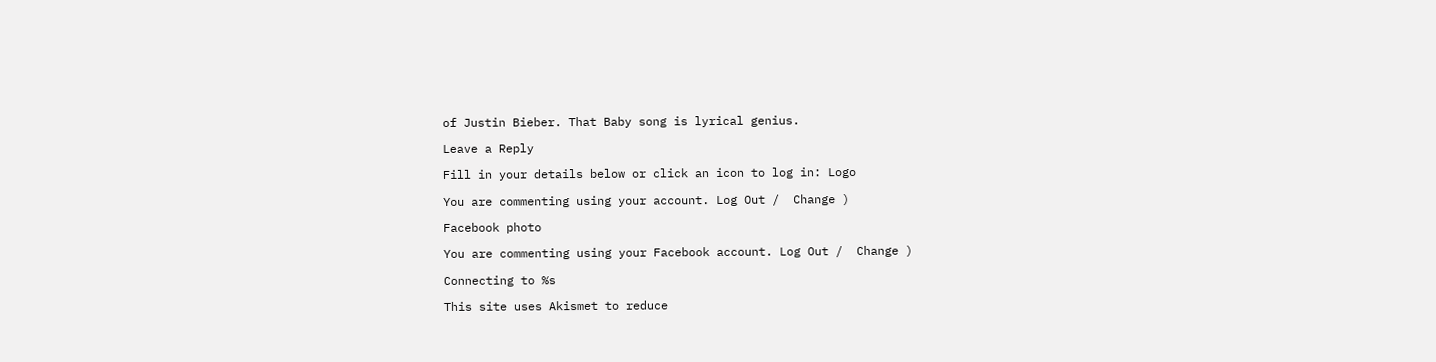of Justin Bieber. That Baby song is lyrical genius.

Leave a Reply

Fill in your details below or click an icon to log in: Logo

You are commenting using your account. Log Out /  Change )

Facebook photo

You are commenting using your Facebook account. Log Out /  Change )

Connecting to %s

This site uses Akismet to reduce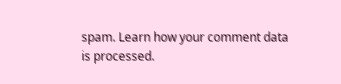spam. Learn how your comment data is processed.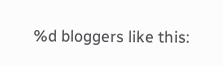%d bloggers like this: